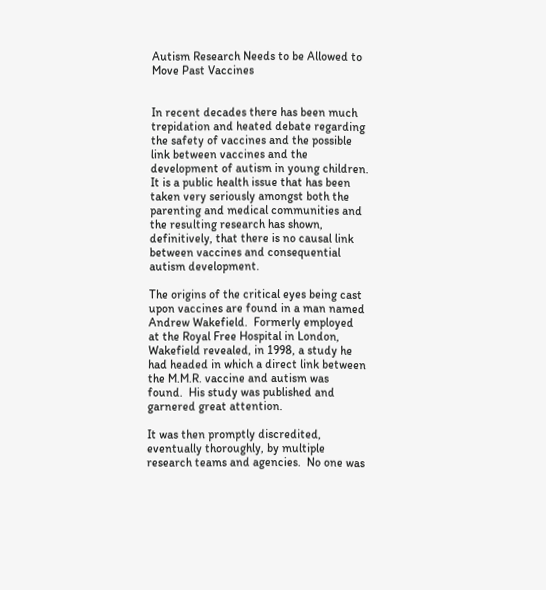Autism Research Needs to be Allowed to Move Past Vaccines


In recent decades there has been much trepidation and heated debate regarding the safety of vaccines and the possible link between vaccines and the development of autism in young children.  It is a public health issue that has been taken very seriously amongst both the parenting and medical communities and the resulting research has shown, definitively, that there is no causal link between vaccines and consequential autism development.

The origins of the critical eyes being cast upon vaccines are found in a man named Andrew Wakefield.  Formerly employed at the Royal Free Hospital in London, Wakefield revealed, in 1998, a study he had headed in which a direct link between the M.M.R. vaccine and autism was found.  His study was published and garnered great attention.

It was then promptly discredited, eventually thoroughly, by multiple research teams and agencies.  No one was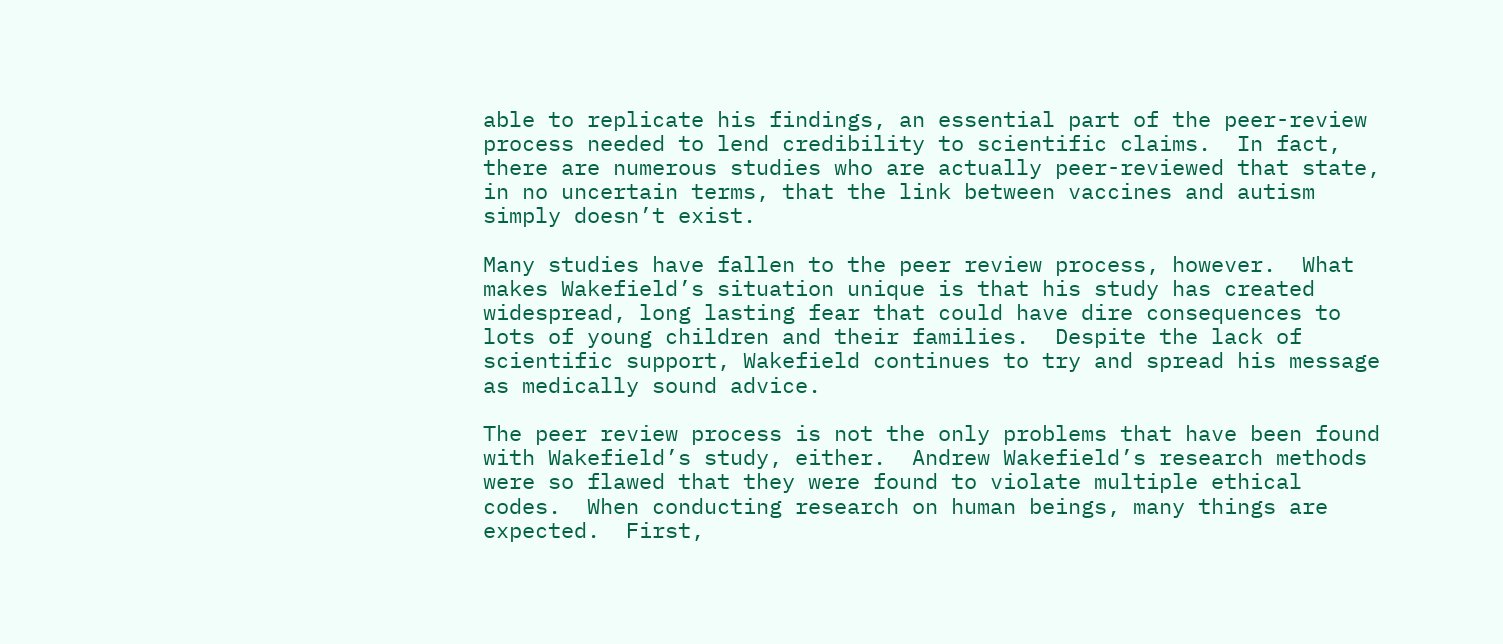able to replicate his findings, an essential part of the peer-review process needed to lend credibility to scientific claims.  In fact, there are numerous studies who are actually peer-reviewed that state, in no uncertain terms, that the link between vaccines and autism simply doesn’t exist.

Many studies have fallen to the peer review process, however.  What makes Wakefield’s situation unique is that his study has created widespread, long lasting fear that could have dire consequences to lots of young children and their families.  Despite the lack of scientific support, Wakefield continues to try and spread his message as medically sound advice.

The peer review process is not the only problems that have been found with Wakefield’s study, either.  Andrew Wakefield’s research methods were so flawed that they were found to violate multiple ethical codes.  When conducting research on human beings, many things are expected.  First,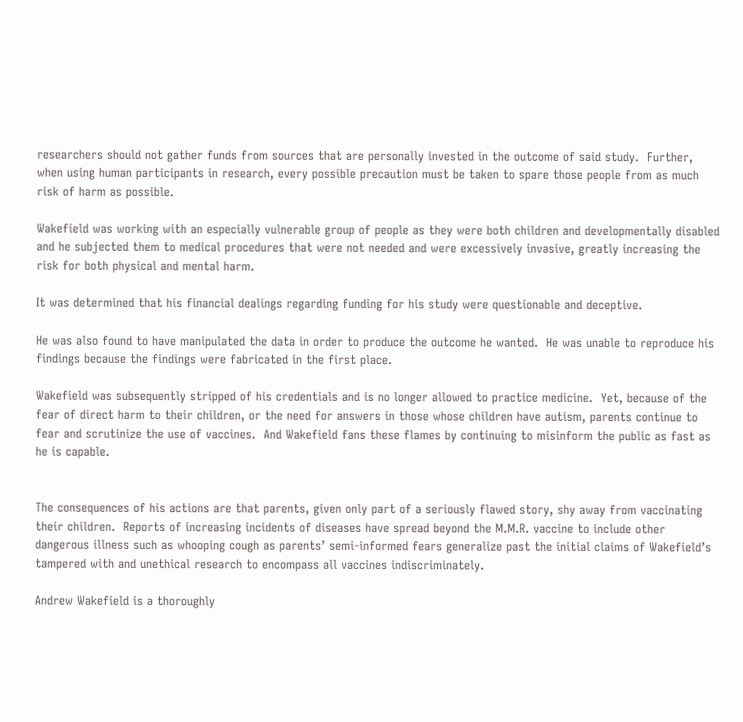researchers should not gather funds from sources that are personally invested in the outcome of said study.  Further, when using human participants in research, every possible precaution must be taken to spare those people from as much risk of harm as possible.

Wakefield was working with an especially vulnerable group of people as they were both children and developmentally disabled and he subjected them to medical procedures that were not needed and were excessively invasive, greatly increasing the risk for both physical and mental harm.

It was determined that his financial dealings regarding funding for his study were questionable and deceptive.

He was also found to have manipulated the data in order to produce the outcome he wanted.  He was unable to reproduce his findings because the findings were fabricated in the first place.

Wakefield was subsequently stripped of his credentials and is no longer allowed to practice medicine.  Yet, because of the fear of direct harm to their children, or the need for answers in those whose children have autism, parents continue to fear and scrutinize the use of vaccines.  And Wakefield fans these flames by continuing to misinform the public as fast as he is capable.


The consequences of his actions are that parents, given only part of a seriously flawed story, shy away from vaccinating their children.  Reports of increasing incidents of diseases have spread beyond the M.M.R. vaccine to include other dangerous illness such as whooping cough as parents’ semi-informed fears generalize past the initial claims of Wakefield’s tampered with and unethical research to encompass all vaccines indiscriminately.

Andrew Wakefield is a thoroughly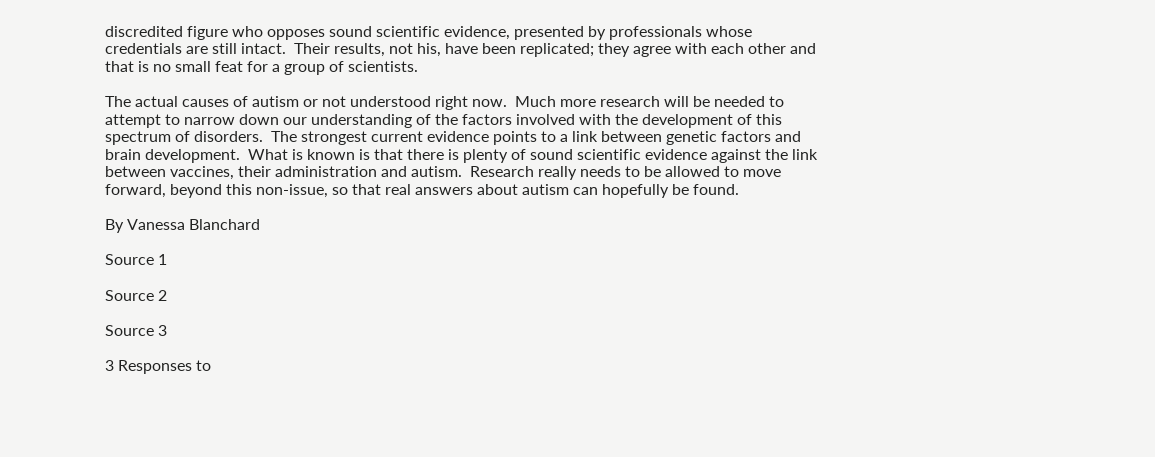discredited figure who opposes sound scientific evidence, presented by professionals whose credentials are still intact.  Their results, not his, have been replicated; they agree with each other and that is no small feat for a group of scientists.

The actual causes of autism or not understood right now.  Much more research will be needed to attempt to narrow down our understanding of the factors involved with the development of this spectrum of disorders.  The strongest current evidence points to a link between genetic factors and brain development.  What is known is that there is plenty of sound scientific evidence against the link between vaccines, their administration and autism.  Research really needs to be allowed to move forward, beyond this non-issue, so that real answers about autism can hopefully be found.

By Vanessa Blanchard

Source 1

Source 2

Source 3

3 Responses to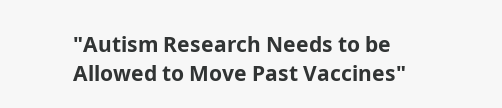"Autism Research Needs to be Allowed to Move Past Vaccines"